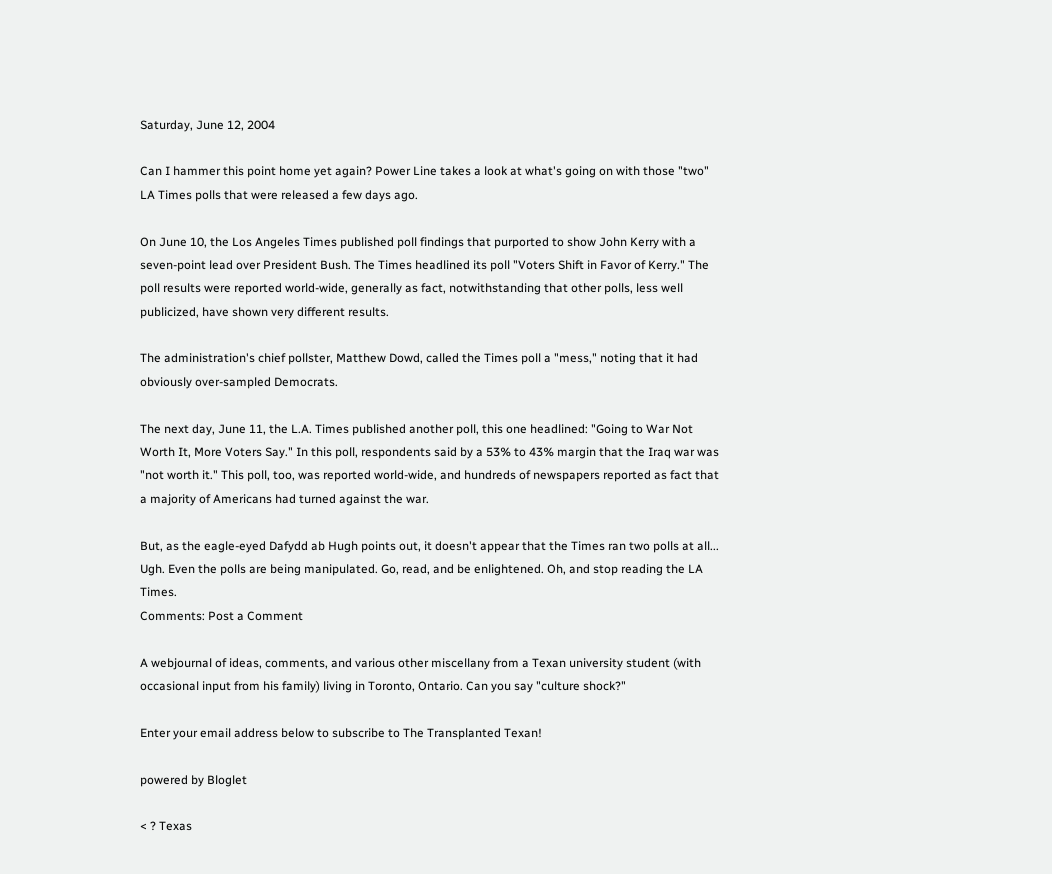Saturday, June 12, 2004

Can I hammer this point home yet again? Power Line takes a look at what's going on with those "two" LA Times polls that were released a few days ago.

On June 10, the Los Angeles Times published poll findings that purported to show John Kerry with a seven-point lead over President Bush. The Times headlined its poll "Voters Shift in Favor of Kerry." The poll results were reported world-wide, generally as fact, notwithstanding that other polls, less well publicized, have shown very different results.

The administration's chief pollster, Matthew Dowd, called the Times poll a "mess," noting that it had obviously over-sampled Democrats.

The next day, June 11, the L.A. Times published another poll, this one headlined: "Going to War Not Worth It, More Voters Say." In this poll, respondents said by a 53% to 43% margin that the Iraq war was "not worth it." This poll, too, was reported world-wide, and hundreds of newspapers reported as fact that a majority of Americans had turned against the war.

But, as the eagle-eyed Dafydd ab Hugh points out, it doesn't appear that the Times ran two polls at all...
Ugh. Even the polls are being manipulated. Go, read, and be enlightened. Oh, and stop reading the LA Times.
Comments: Post a Comment

A webjournal of ideas, comments, and various other miscellany from a Texan university student (with occasional input from his family) living in Toronto, Ontario. Can you say "culture shock?"

Enter your email address below to subscribe to The Transplanted Texan!

powered by Bloglet

< ? Texas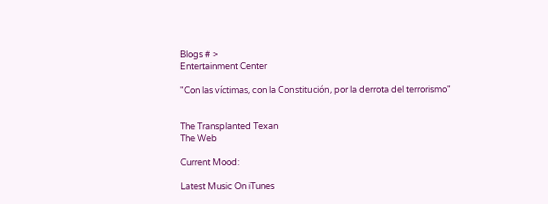Blogs # >
Entertainment Center

"Con las víctimas, con la Constitución, por la derrota del terrorismo"


The Transplanted Texan
The Web

Current Mood:

Latest Music On iTunes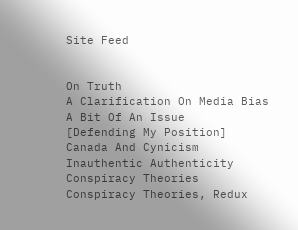Site Feed


On Truth
A Clarification On Media Bias
A Bit Of An Issue
[Defending My Position]
Canada And Cynicism
Inauthentic Authenticity
Conspiracy Theories
Conspiracy Theories, Redux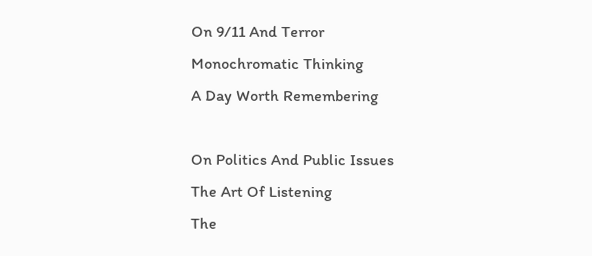On 9/11 And Terror
Monochromatic Thinking
A Day Worth Remembering

On Politics And Public Issues
The Art Of Listening
The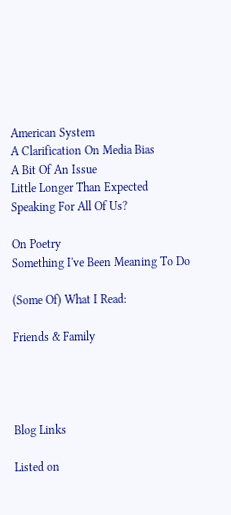American System
A Clarification On Media Bias
A Bit Of An Issue
Little Longer Than Expected
Speaking For All Of Us?

On Poetry
Something I've Been Meaning To Do

(Some Of) What I Read:

Friends & Family




Blog Links

Listed on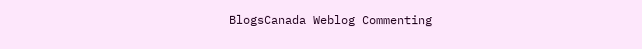BlogsCanada Weblog Commenting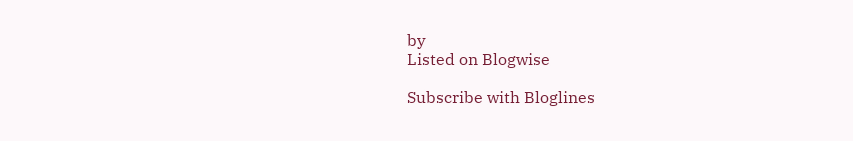by
Listed on Blogwise

Subscribe with Bloglines